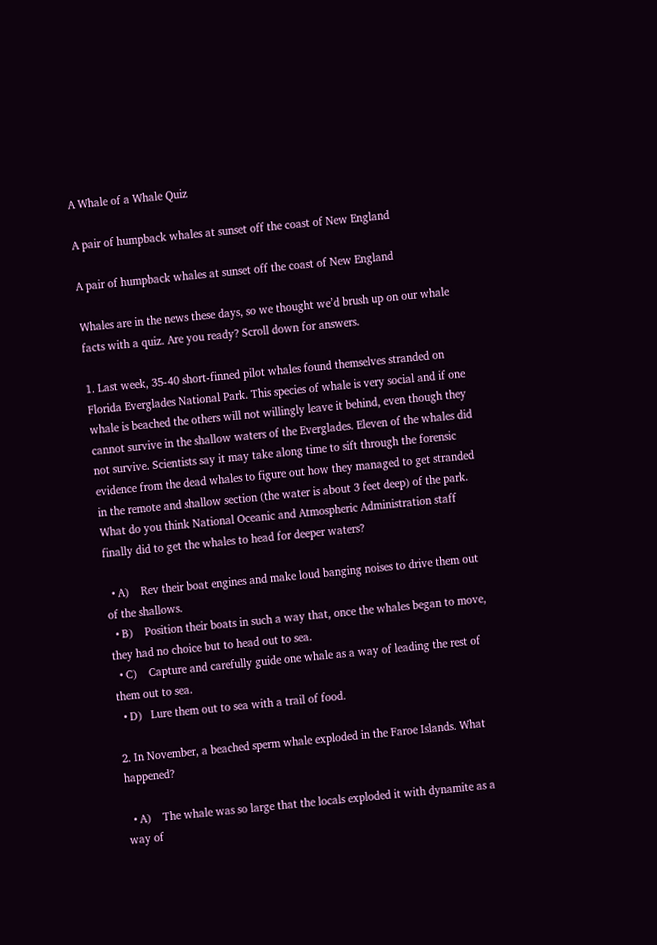A Whale of a Whale Quiz

A pair of humpback whales at sunset off the coast of New England

A pair of humpback whales at sunset off the coast of New England

Whales are in the news these days, so we thought we’d brush up on our whale facts with a quiz. Are you ready? Scroll down for answers.

1. Last week, 35-40 short-finned pilot whales found themselves stranded on Florida Everglades National Park. This species of whale is very social and if one whale is beached the others will not willingly leave it behind, even though they cannot survive in the shallow waters of the Everglades. Eleven of the whales did not survive. Scientists say it may take along time to sift through the forensic evidence from the dead whales to figure out how they managed to get stranded in the remote and shallow section (the water is about 3 feet deep) of the park. What do you think National Oceanic and Atmospheric Administration staff finally did to get the whales to head for deeper waters?

  • A)    Rev their boat engines and make loud banging noises to drive them out of the shallows.
  • B)    Position their boats in such a way that, once the whales began to move, they had no choice but to head out to sea.
  • C)    Capture and carefully guide one whale as a way of leading the rest of them out to sea.
  • D)   Lure them out to sea with a trail of food.

2. In November, a beached sperm whale exploded in the Faroe Islands. What happened?

  • A)    The whale was so large that the locals exploded it with dynamite as a way of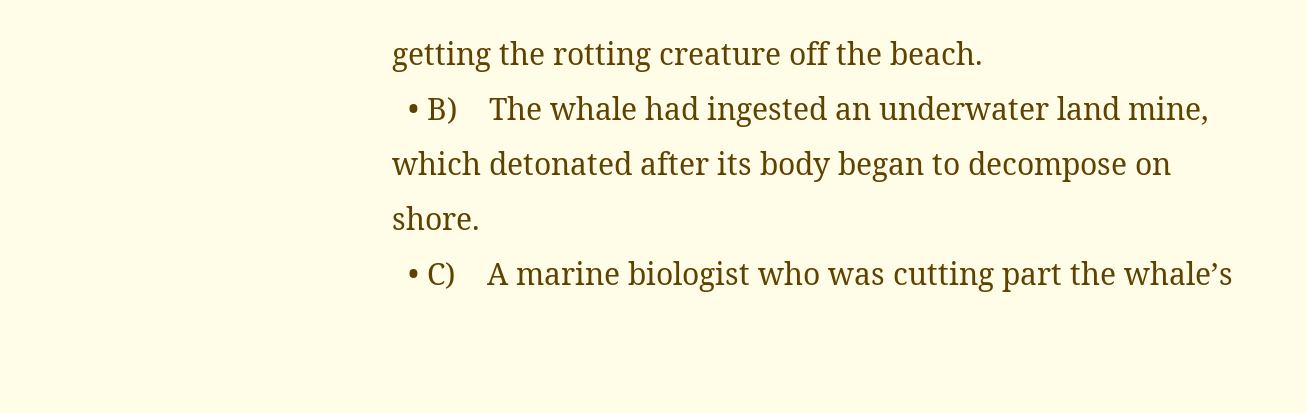getting the rotting creature off the beach.
  • B)    The whale had ingested an underwater land mine, which detonated after its body began to decompose on shore.
  • C)    A marine biologist who was cutting part the whale’s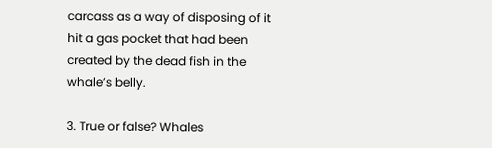carcass as a way of disposing of it hit a gas pocket that had been created by the dead fish in the whale’s belly.

3. True or false? Whales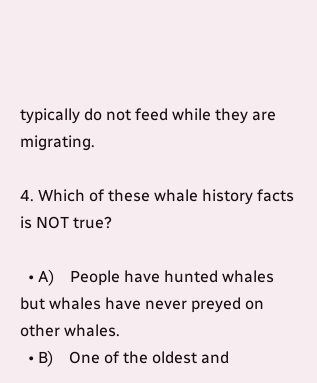typically do not feed while they are migrating.

4. Which of these whale history facts is NOT true?

  • A)    People have hunted whales but whales have never preyed on other whales.
  • B)    One of the oldest and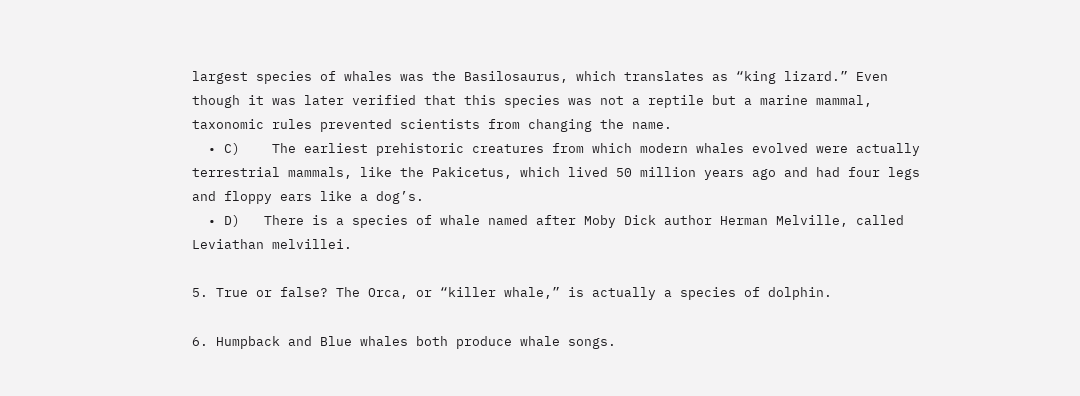largest species of whales was the Basilosaurus, which translates as “king lizard.” Even though it was later verified that this species was not a reptile but a marine mammal, taxonomic rules prevented scientists from changing the name.
  • C)    The earliest prehistoric creatures from which modern whales evolved were actually terrestrial mammals, like the Pakicetus, which lived 50 million years ago and had four legs and floppy ears like a dog’s.
  • D)   There is a species of whale named after Moby Dick author Herman Melville, called Leviathan melvillei.

5. True or false? The Orca, or “killer whale,” is actually a species of dolphin.

6. Humpback and Blue whales both produce whale songs.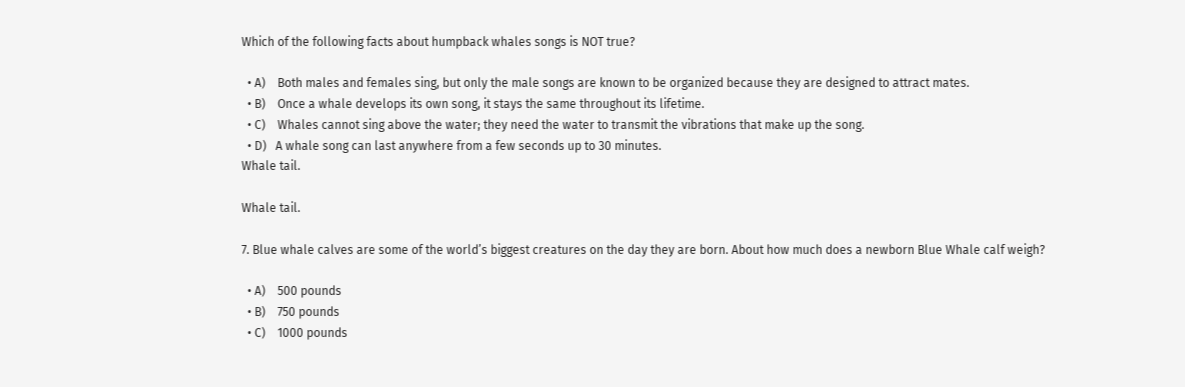Which of the following facts about humpback whales songs is NOT true?

  • A)    Both males and females sing, but only the male songs are known to be organized because they are designed to attract mates.
  • B)    Once a whale develops its own song, it stays the same throughout its lifetime.
  • C)    Whales cannot sing above the water; they need the water to transmit the vibrations that make up the song.
  • D)   A whale song can last anywhere from a few seconds up to 30 minutes.
Whale tail.

Whale tail.

7. Blue whale calves are some of the world’s biggest creatures on the day they are born. About how much does a newborn Blue Whale calf weigh?

  • A)    500 pounds
  • B)    750 pounds
  • C)    1000 pounds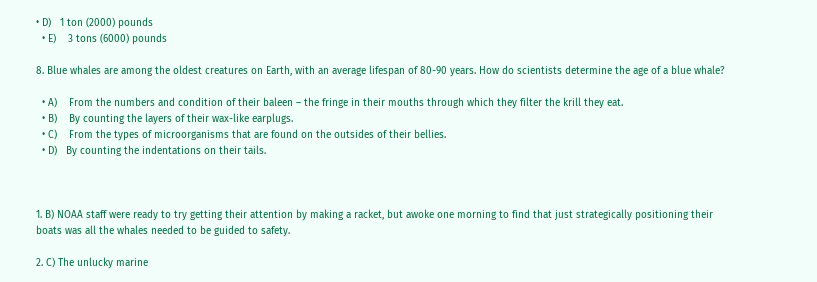• D)   1 ton (2000) pounds
  • E)    3 tons (6000) pounds

8. Blue whales are among the oldest creatures on Earth, with an average lifespan of 80-90 years. How do scientists determine the age of a blue whale?

  • A)    From the numbers and condition of their baleen – the fringe in their mouths through which they filter the krill they eat.
  • B)    By counting the layers of their wax-like earplugs.
  • C)    From the types of microorganisms that are found on the outsides of their bellies.
  • D)   By counting the indentations on their tails.



1. B) NOAA staff were ready to try getting their attention by making a racket, but awoke one morning to find that just strategically positioning their boats was all the whales needed to be guided to safety.

2. C) The unlucky marine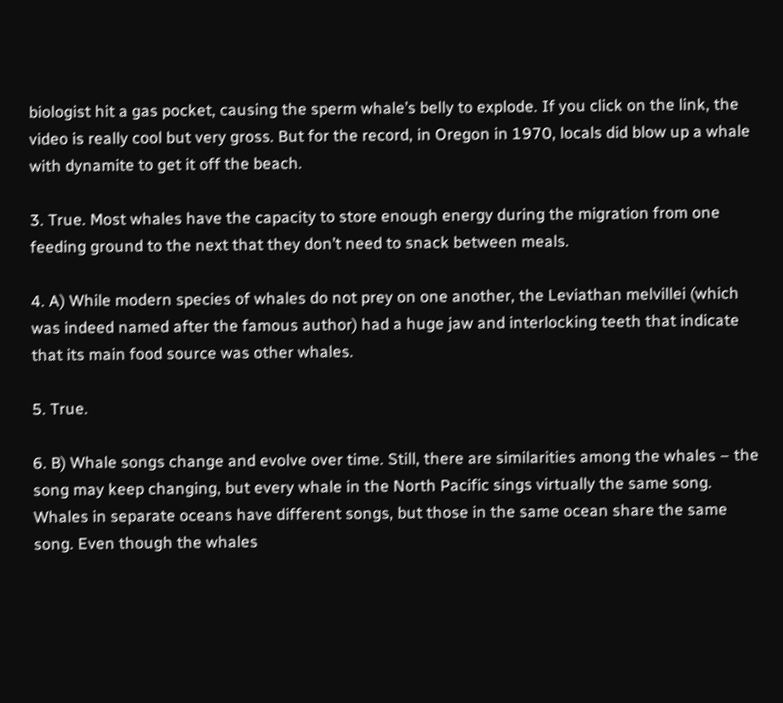biologist hit a gas pocket, causing the sperm whale’s belly to explode. If you click on the link, the video is really cool but very gross. But for the record, in Oregon in 1970, locals did blow up a whale with dynamite to get it off the beach.

3. True. Most whales have the capacity to store enough energy during the migration from one feeding ground to the next that they don’t need to snack between meals.

4. A) While modern species of whales do not prey on one another, the Leviathan melvillei (which was indeed named after the famous author) had a huge jaw and interlocking teeth that indicate that its main food source was other whales.

5. True.

6. B) Whale songs change and evolve over time. Still, there are similarities among the whales – the song may keep changing, but every whale in the North Pacific sings virtually the same song. Whales in separate oceans have different songs, but those in the same ocean share the same song. Even though the whales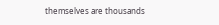themselves are thousands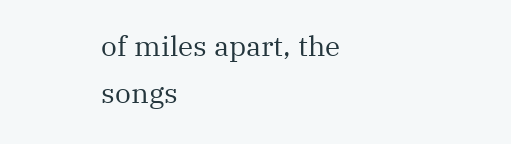of miles apart, the songs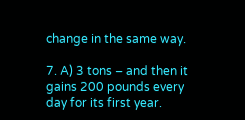change in the same way.

7. A) 3 tons – and then it gains 200 pounds every day for its first year.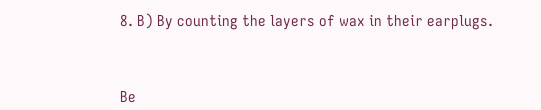8. B) By counting the layers of wax in their earplugs.



Be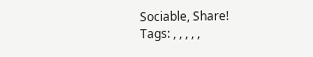Sociable, Share!
Tags: , , , , ,